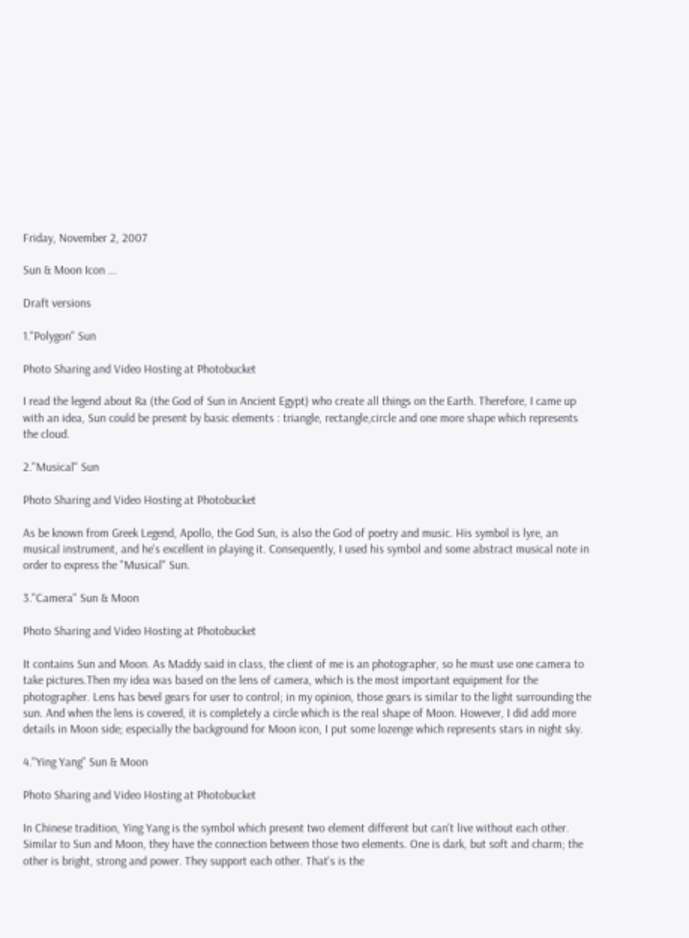Friday, November 2, 2007

Sun & Moon Icon ...

Draft versions

1."Polygon" Sun

Photo Sharing and Video Hosting at Photobucket

I read the legend about Ra (the God of Sun in Ancient Egypt) who create all things on the Earth. Therefore, I came up with an idea, Sun could be present by basic elements : triangle, rectangle,circle and one more shape which represents the cloud.

2."Musical" Sun

Photo Sharing and Video Hosting at Photobucket

As be known from Greek Legend, Apollo, the God Sun, is also the God of poetry and music. His symbol is lyre, an musical instrument, and he's excellent in playing it. Consequently, I used his symbol and some abstract musical note in order to express the "Musical" Sun.

3."Camera" Sun & Moon

Photo Sharing and Video Hosting at Photobucket

It contains Sun and Moon. As Maddy said in class, the client of me is an photographer, so he must use one camera to take pictures.Then my idea was based on the lens of camera, which is the most important equipment for the photographer. Lens has bevel gears for user to control; in my opinion, those gears is similar to the light surrounding the sun. And when the lens is covered, it is completely a circle which is the real shape of Moon. However, I did add more details in Moon side; especially the background for Moon icon, I put some lozenge which represents stars in night sky.

4."Ying Yang" Sun & Moon

Photo Sharing and Video Hosting at Photobucket

In Chinese tradition, Ying Yang is the symbol which present two element different but can't live without each other. Similar to Sun and Moon, they have the connection between those two elements. One is dark, but soft and charm; the other is bright, strong and power. They support each other. That's is the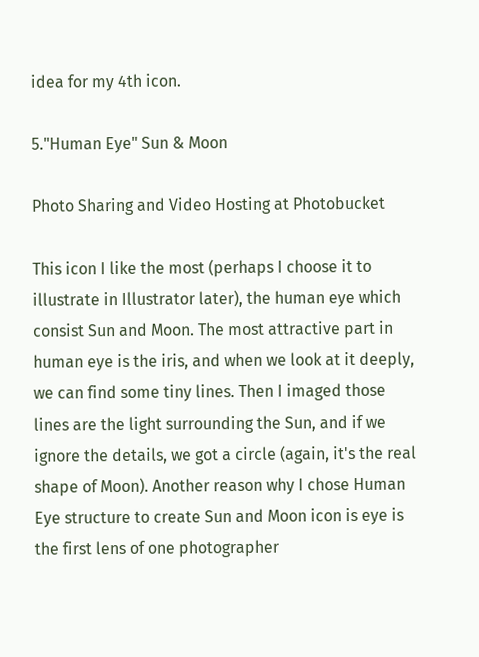idea for my 4th icon.

5."Human Eye" Sun & Moon

Photo Sharing and Video Hosting at Photobucket

This icon I like the most (perhaps I choose it to illustrate in Illustrator later), the human eye which consist Sun and Moon. The most attractive part in human eye is the iris, and when we look at it deeply, we can find some tiny lines. Then I imaged those lines are the light surrounding the Sun, and if we ignore the details, we got a circle (again, it's the real shape of Moon). Another reason why I chose Human Eye structure to create Sun and Moon icon is eye is the first lens of one photographer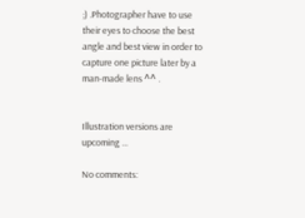;) .Photographer have to use their eyes to choose the best angle and best view in order to capture one picture later by a man-made lens ^^ .


Illustration versions are upcoming ...

No comments: